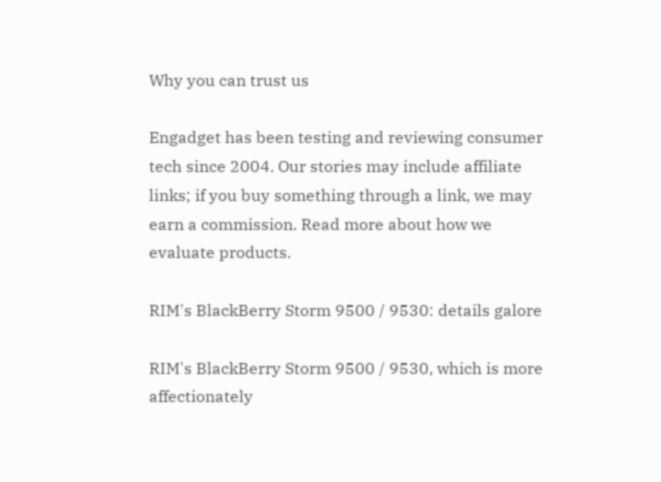Why you can trust us

Engadget has been testing and reviewing consumer tech since 2004. Our stories may include affiliate links; if you buy something through a link, we may earn a commission. Read more about how we evaluate products.

RIM's BlackBerry Storm 9500 / 9530: details galore

RIM's BlackBerry Storm 9500 / 9530, which is more affectionately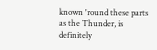known 'round these parts as the Thunder, is definitely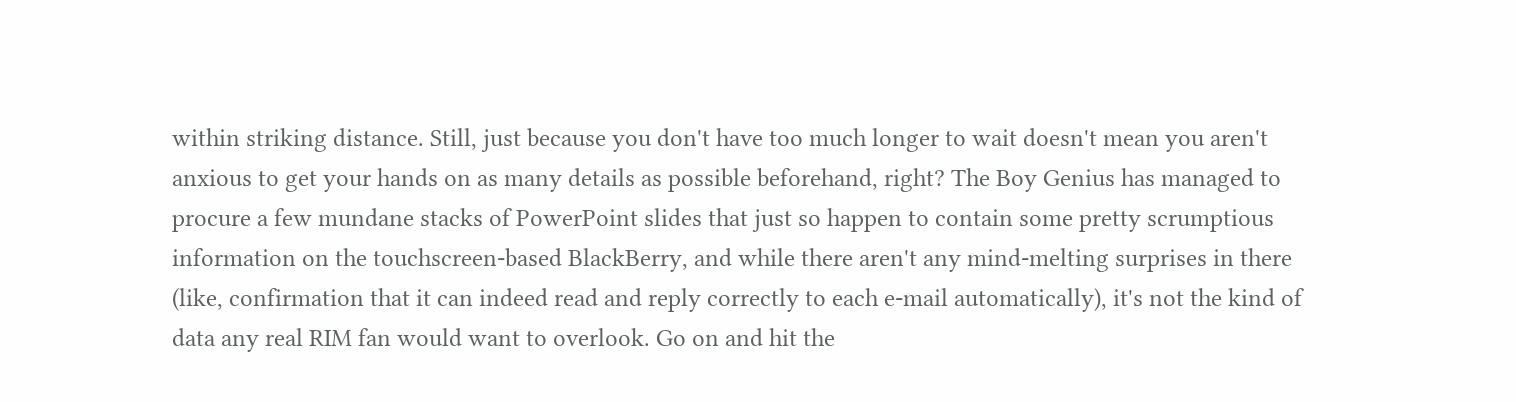within striking distance. Still, just because you don't have too much longer to wait doesn't mean you aren't anxious to get your hands on as many details as possible beforehand, right? The Boy Genius has managed to procure a few mundane stacks of PowerPoint slides that just so happen to contain some pretty scrumptious information on the touchscreen-based BlackBerry, and while there aren't any mind-melting surprises in there (like, confirmation that it can indeed read and reply correctly to each e-mail automatically), it's not the kind of data any real RIM fan would want to overlook. Go on and hit the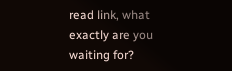read link, what exactly are you waiting for?